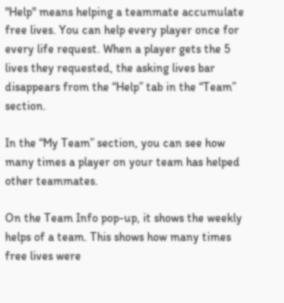"Help" means helping a teammate accumulate free lives. You can help every player once for every life request. When a player gets the 5 lives they requested, the asking lives bar disappears from the “Help” tab in the “Team” section.

In the “My Team” section, you can see how many times a player on your team has helped other teammates.

On the Team Info pop-up, it shows the weekly helps of a team. This shows how many times free lives were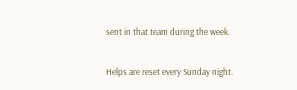sent in that team during the week.

Helps are reset every Sunday night.